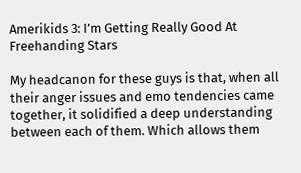Amerikids 3: I’m Getting Really Good At Freehanding Stars

My headcanon for these guys is that, when all their anger issues and emo tendencies came together, it solidified a deep understanding between each of them. Which allows them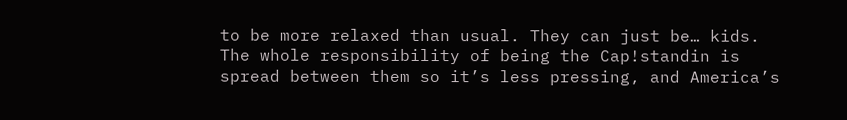to be more relaxed than usual. They can just be… kids. The whole responsibility of being the Cap!standin is spread between them so it’s less pressing, and America’s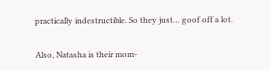practically indestructible. So they just… goof off a lot.

Also, Natasha is their mom-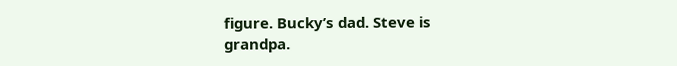figure. Bucky’s dad. Steve is grandpa.